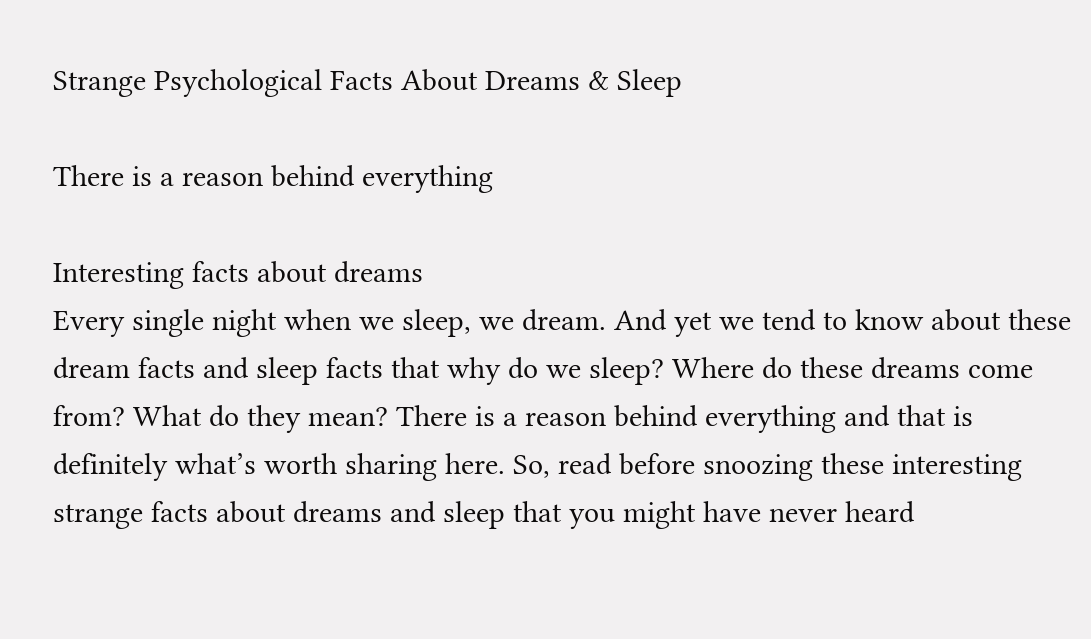Strange Psychological Facts About Dreams & Sleep

There is a reason behind everything

Interesting facts about dreams
Every single night when we sleep, we dream. And yet we tend to know about these dream facts and sleep facts that why do we sleep? Where do these dreams come from? What do they mean? There is a reason behind everything and that is definitely what’s worth sharing here. So, read before snoozing these interesting strange facts about dreams and sleep that you might have never heard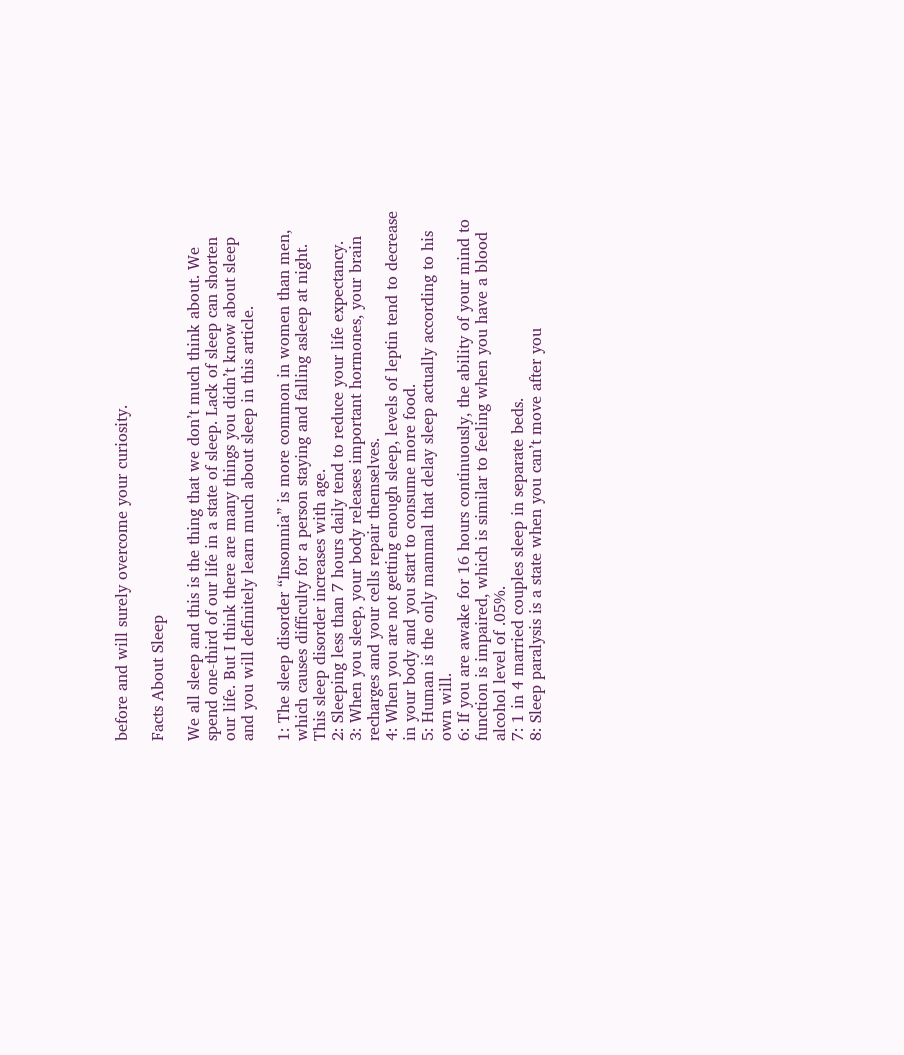before and will surely overcome your curiosity.

Facts About Sleep

We all sleep and this is the thing that we don’t much think about. We spend one-third of our life in a state of sleep. Lack of sleep can shorten our life. But I think there are many things you didn’t know about sleep and you will definitely learn much about sleep in this article.

1: The sleep disorder “Insomnia” is more common in women than men, which causes difficulty for a person staying and falling asleep at night. This sleep disorder increases with age.
2: Sleeping less than 7 hours daily tend to reduce your life expectancy.
3: When you sleep, your body releases important hormones, your brain recharges and your cells repair themselves.
4: When you are not getting enough sleep, levels of leptin tend to decrease in your body and you start to consume more food.
5: Human is the only mammal that delay sleep actually according to his own will.
6: If you are awake for 16 hours continuously, the ability of your mind to function is impaired, which is similar to feeling when you have a blood alcohol level of .05%.
7: 1 in 4 married couples sleep in separate beds.
8: Sleep paralysis is a state when you can’t move after you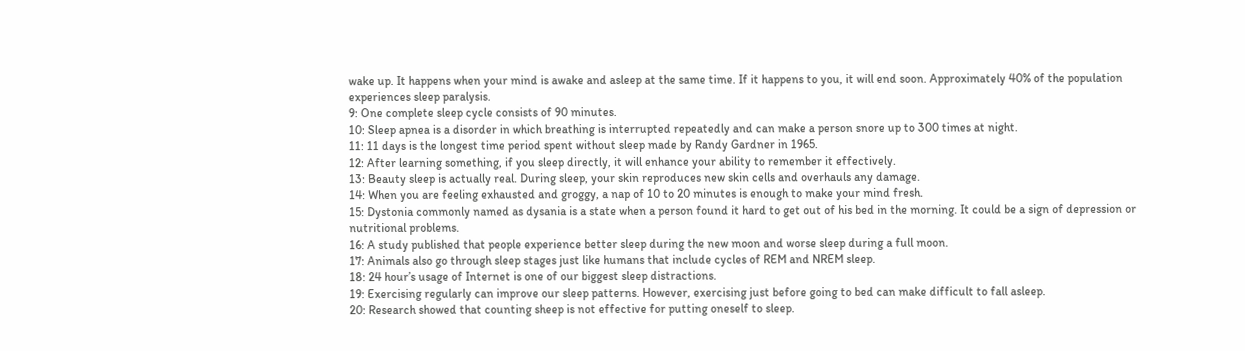wake up. It happens when your mind is awake and asleep at the same time. If it happens to you, it will end soon. Approximately 40% of the population experiences sleep paralysis.
9: One complete sleep cycle consists of 90 minutes.
10: Sleep apnea is a disorder in which breathing is interrupted repeatedly and can make a person snore up to 300 times at night.
11: 11 days is the longest time period spent without sleep made by Randy Gardner in 1965.
12: After learning something, if you sleep directly, it will enhance your ability to remember it effectively.
13: Beauty sleep is actually real. During sleep, your skin reproduces new skin cells and overhauls any damage.
14: When you are feeling exhausted and groggy, a nap of 10 to 20 minutes is enough to make your mind fresh.
15: Dystonia commonly named as dysania is a state when a person found it hard to get out of his bed in the morning. It could be a sign of depression or nutritional problems.
16: A study published that people experience better sleep during the new moon and worse sleep during a full moon.
17: Animals also go through sleep stages just like humans that include cycles of REM and NREM sleep.
18: 24 hour’s usage of Internet is one of our biggest sleep distractions.
19: Exercising regularly can improve our sleep patterns. However, exercising just before going to bed can make difficult to fall asleep.
20: Research showed that counting sheep is not effective for putting oneself to sleep.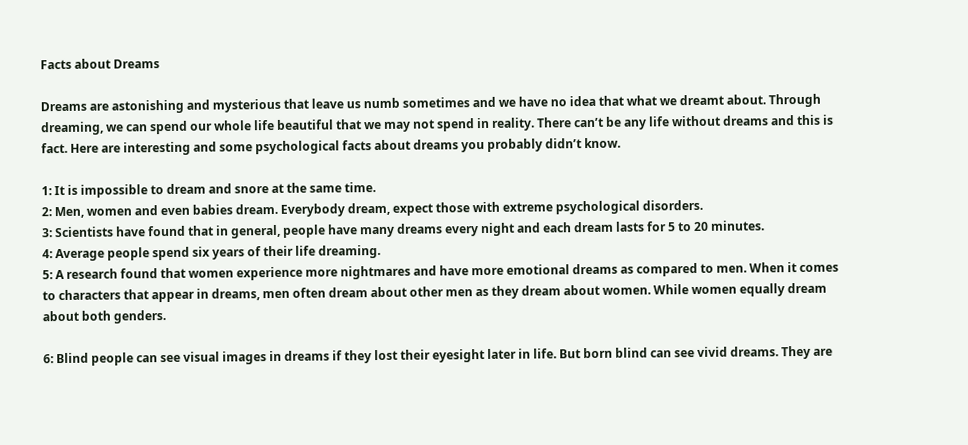Facts about Dreams

Dreams are astonishing and mysterious that leave us numb sometimes and we have no idea that what we dreamt about. Through dreaming, we can spend our whole life beautiful that we may not spend in reality. There can’t be any life without dreams and this is fact. Here are interesting and some psychological facts about dreams you probably didn’t know.

1: It is impossible to dream and snore at the same time.
2: Men, women and even babies dream. Everybody dream, expect those with extreme psychological disorders.
3: Scientists have found that in general, people have many dreams every night and each dream lasts for 5 to 20 minutes.
4: Average people spend six years of their life dreaming.
5: A research found that women experience more nightmares and have more emotional dreams as compared to men. When it comes to characters that appear in dreams, men often dream about other men as they dream about women. While women equally dream about both genders.

6: Blind people can see visual images in dreams if they lost their eyesight later in life. But born blind can see vivid dreams. They are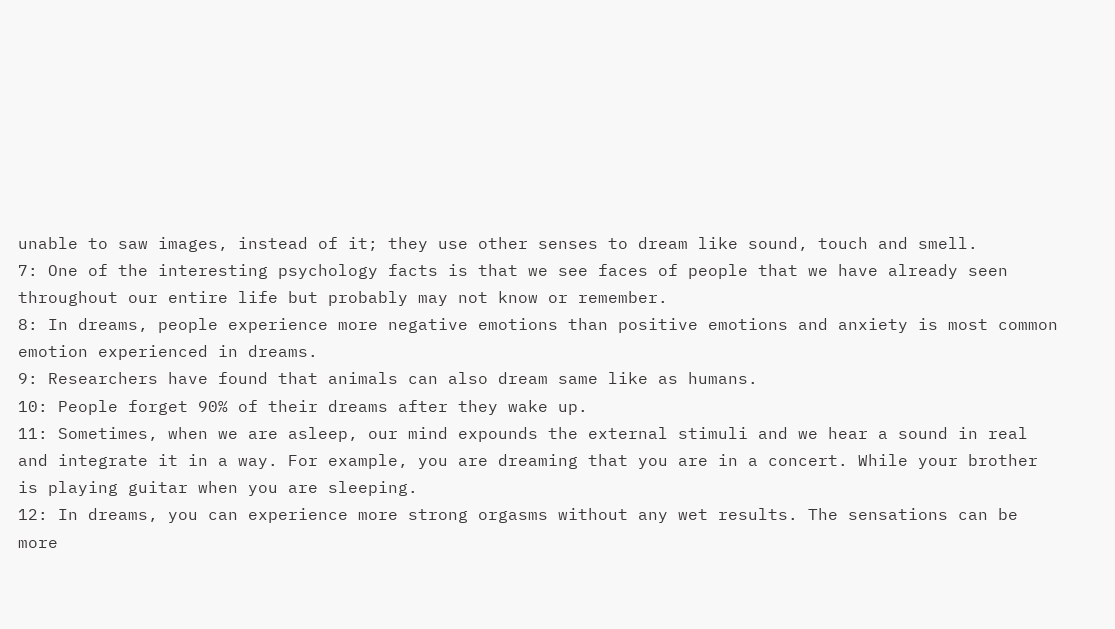unable to saw images, instead of it; they use other senses to dream like sound, touch and smell.
7: One of the interesting psychology facts is that we see faces of people that we have already seen throughout our entire life but probably may not know or remember.
8: In dreams, people experience more negative emotions than positive emotions and anxiety is most common emotion experienced in dreams.
9: Researchers have found that animals can also dream same like as humans.
10: People forget 90% of their dreams after they wake up.
11: Sometimes, when we are asleep, our mind expounds the external stimuli and we hear a sound in real and integrate it in a way. For example, you are dreaming that you are in a concert. While your brother is playing guitar when you are sleeping.
12: In dreams, you can experience more strong orgasms without any wet results. The sensations can be more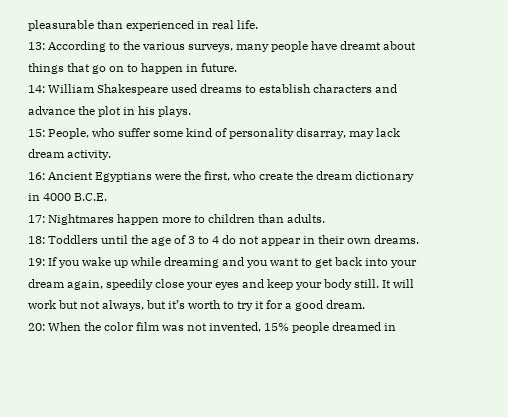pleasurable than experienced in real life.
13: According to the various surveys, many people have dreamt about things that go on to happen in future.
14: William Shakespeare used dreams to establish characters and advance the plot in his plays.
15: People, who suffer some kind of personality disarray, may lack dream activity.
16: Ancient Egyptians were the first, who create the dream dictionary in 4000 B.C.E.
17: Nightmares happen more to children than adults.
18: Toddlers until the age of 3 to 4 do not appear in their own dreams.
19: If you wake up while dreaming and you want to get back into your dream again, speedily close your eyes and keep your body still. It will work but not always, but it’s worth to try it for a good dream.
20: When the color film was not invented, 15% people dreamed in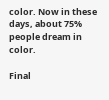color. Now in these days, about 75% people dream in color.

Final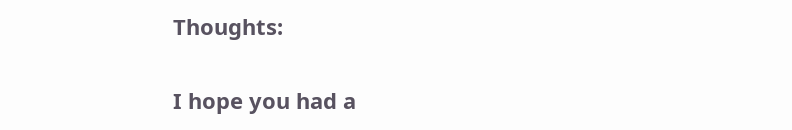Thoughts:

I hope you had a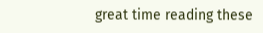great time reading these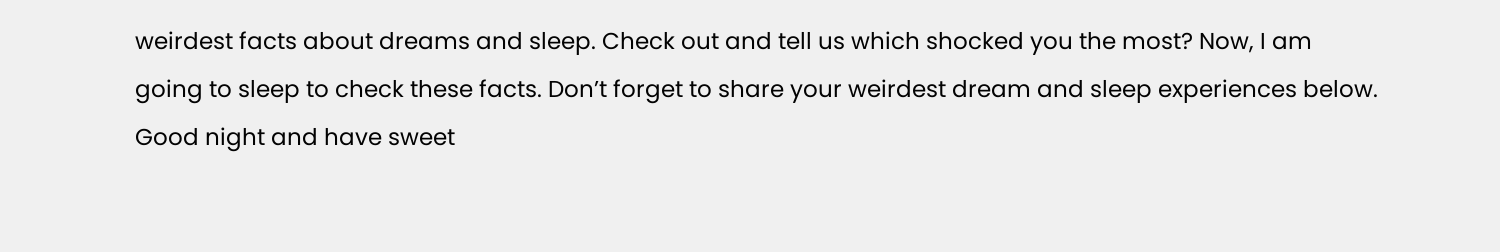weirdest facts about dreams and sleep. Check out and tell us which shocked you the most? Now, I am going to sleep to check these facts. Don’t forget to share your weirdest dream and sleep experiences below. Good night and have sweet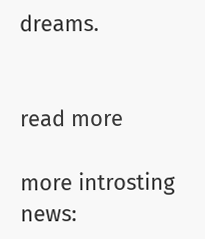dreams.


read more

more introsting news: